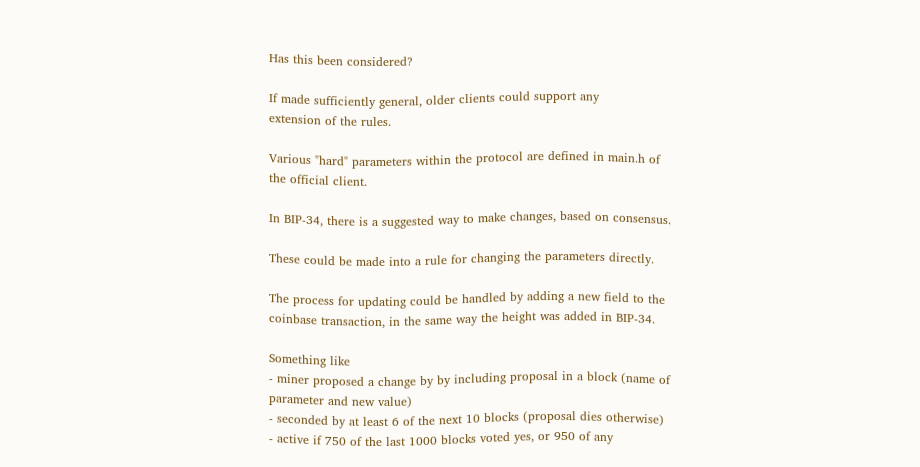Has this been considered?

If made sufficiently general, older clients could support any
extension of the rules.

Various "hard" parameters within the protocol are defined in main.h of
the official client.

In BIP-34, there is a suggested way to make changes, based on consensus.

These could be made into a rule for changing the parameters directly.

The process for updating could be handled by adding a new field to the
coinbase transaction, in the same way the height was added in BIP-34.

Something like
- miner proposed a change by by including proposal in a block (name of
parameter and new value)
- seconded by at least 6 of the next 10 blocks (proposal dies otherwise)
- active if 750 of the last 1000 blocks voted yes, or 950 of any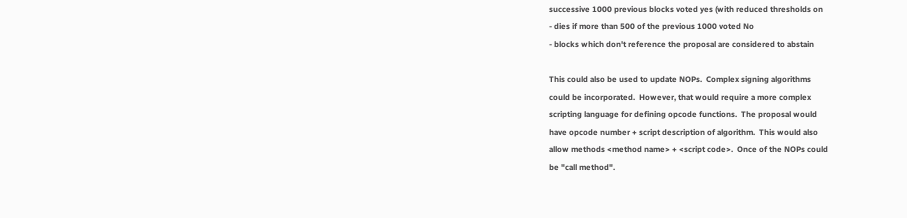successive 1000 previous blocks voted yes (with reduced thresholds on
- dies if more than 500 of the previous 1000 voted No
- blocks which don't reference the proposal are considered to abstain

This could also be used to update NOPs.  Complex signing algorithms
could be incorporated.  However, that would require a more complex
scripting language for defining opcode functions.  The proposal would
have opcode number + script description of algorithm.  This would also
allow methods <method name> + <script code>.  Once of the NOPs could
be "call method".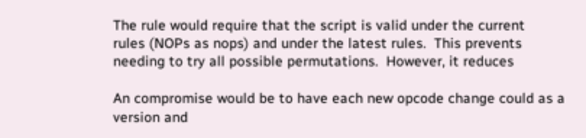The rule would require that the script is valid under the current
rules (NOPs as nops) and under the latest rules.  This prevents
needing to try all possible permutations.  However, it reduces

An compromise would be to have each new opcode change could as a
version and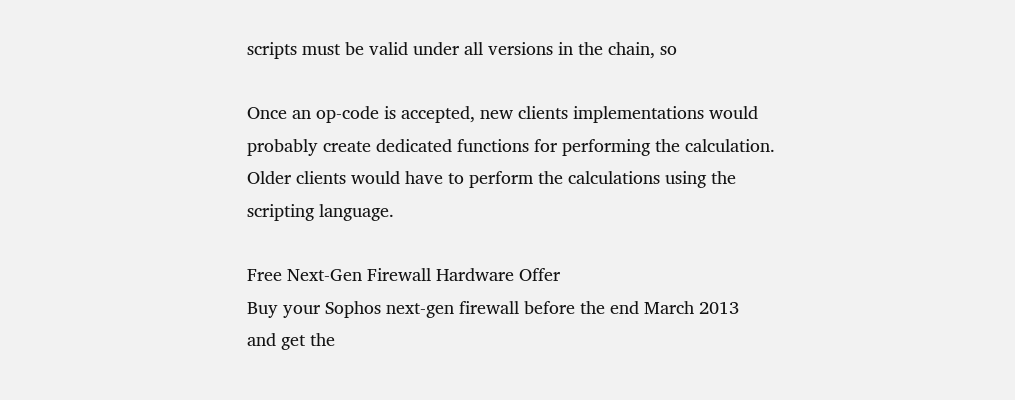scripts must be valid under all versions in the chain, so

Once an op-code is accepted, new clients implementations would
probably create dedicated functions for performing the calculation.
Older clients would have to perform the calculations using the
scripting language.

Free Next-Gen Firewall Hardware Offer
Buy your Sophos next-gen firewall before the end March 2013
and get the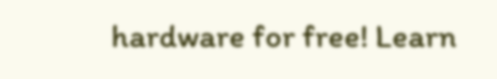hardware for free! Learn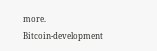more.
Bitcoin-development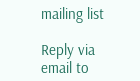mailing list

Reply via email to